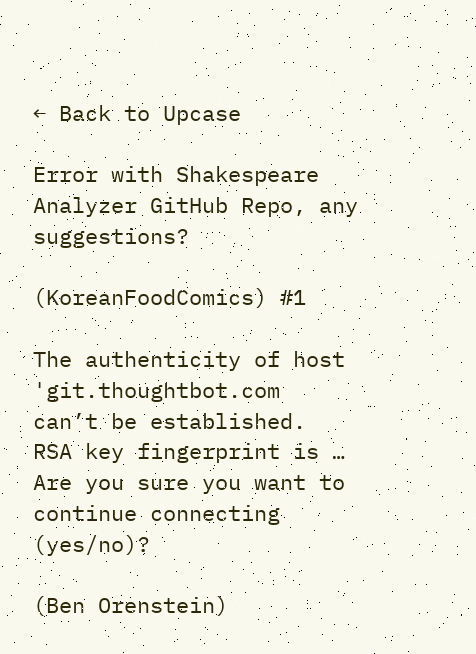← Back to Upcase

Error with Shakespeare Analyzer GitHub Repo, any suggestions?

(KoreanFoodComics) #1

The authenticity of host 'git.thoughtbot.com
can’t be established.
RSA key fingerprint is …
Are you sure you want to continue connecting (yes/no)?

(Ben Orenstein)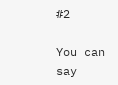#2

You can say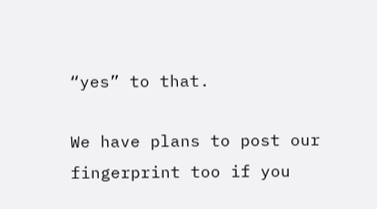“yes” to that.

We have plans to post our fingerprint too if you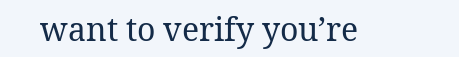want to verify you’re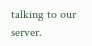talking to our server.